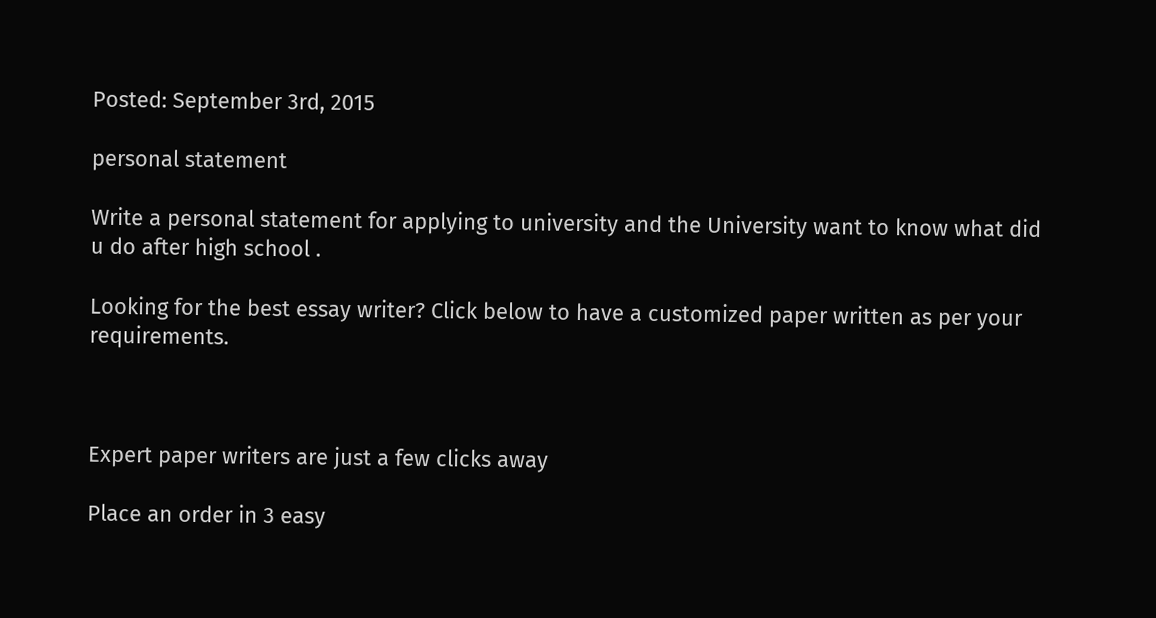Posted: September 3rd, 2015

personal statement

Write a personal statement for applying to university and the University want to know what did u do after high school .

Looking for the best essay writer? Click below to have a customized paper written as per your requirements.



Expert paper writers are just a few clicks away

Place an order in 3 easy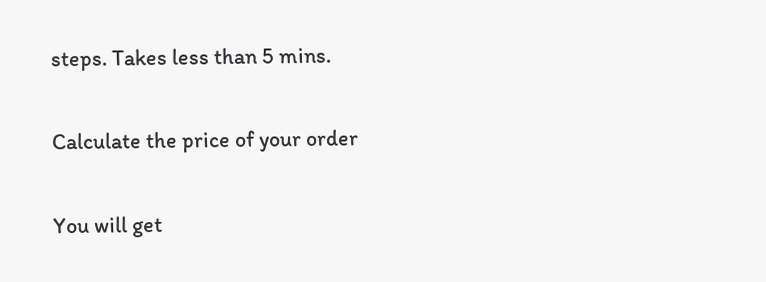steps. Takes less than 5 mins.

Calculate the price of your order

You will get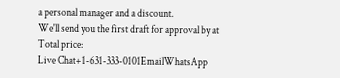a personal manager and a discount.
We'll send you the first draft for approval by at
Total price:
Live Chat+1-631-333-0101EmailWhatsApp